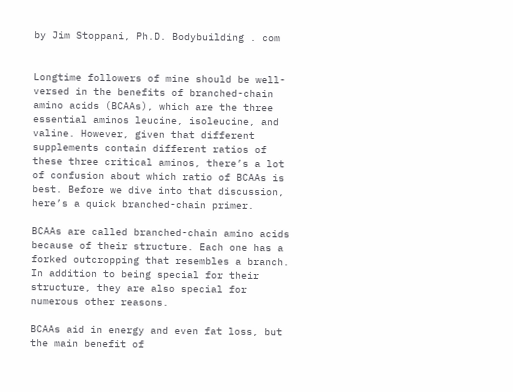by Jim Stoppani, Ph.D. Bodybuilding . com


Longtime followers of mine should be well-versed in the benefits of branched-chain amino acids (BCAAs), which are the three essential aminos leucine, isoleucine, and valine. However, given that different supplements contain different ratios of these three critical aminos, there’s a lot of confusion about which ratio of BCAAs is best. Before we dive into that discussion, here’s a quick branched-chain primer.

BCAAs are called branched-chain amino acids because of their structure. Each one has a forked outcropping that resembles a branch. In addition to being special for their structure, they are also special for numerous other reasons.

BCAAs aid in energy and even fat loss, but the main benefit of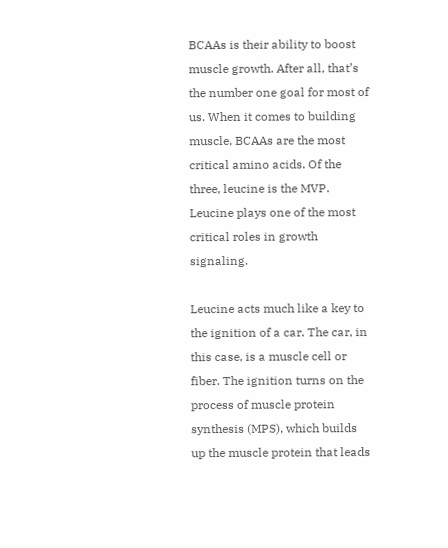BCAAs is their ability to boost muscle growth. After all, that’s the number one goal for most of us. When it comes to building muscle, BCAAs are the most critical amino acids. Of the three, leucine is the MVP. Leucine plays one of the most critical roles in growth signaling.

Leucine acts much like a key to the ignition of a car. The car, in this case, is a muscle cell or fiber. The ignition turns on the process of muscle protein synthesis (MPS), which builds up the muscle protein that leads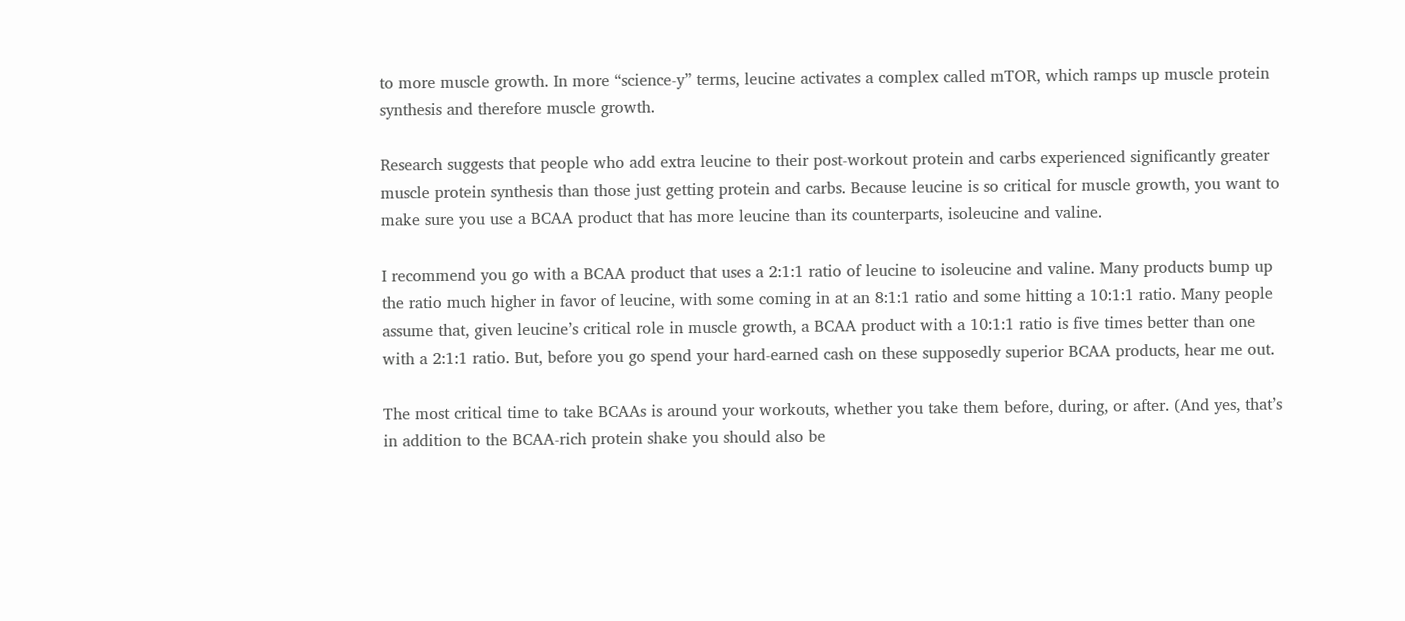to more muscle growth. In more “science-y” terms, leucine activates a complex called mTOR, which ramps up muscle protein synthesis and therefore muscle growth.

Research suggests that people who add extra leucine to their post-workout protein and carbs experienced significantly greater muscle protein synthesis than those just getting protein and carbs. Because leucine is so critical for muscle growth, you want to make sure you use a BCAA product that has more leucine than its counterparts, isoleucine and valine.

I recommend you go with a BCAA product that uses a 2:1:1 ratio of leucine to isoleucine and valine. Many products bump up the ratio much higher in favor of leucine, with some coming in at an 8:1:1 ratio and some hitting a 10:1:1 ratio. Many people assume that, given leucine’s critical role in muscle growth, a BCAA product with a 10:1:1 ratio is five times better than one with a 2:1:1 ratio. But, before you go spend your hard-earned cash on these supposedly superior BCAA products, hear me out.

The most critical time to take BCAAs is around your workouts, whether you take them before, during, or after. (And yes, that’s in addition to the BCAA-rich protein shake you should also be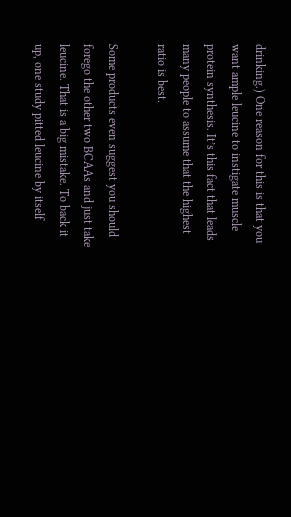drinking.) One reason for this is that you want ample leucine to instigate muscle protein synthesis. It’s this fact that leads many people to assume that the highest ratio is best.

Some products even suggest you should forego the other two BCAAs and just take leucine. That is a big mistake. To back it up, one study pitted leucine by itself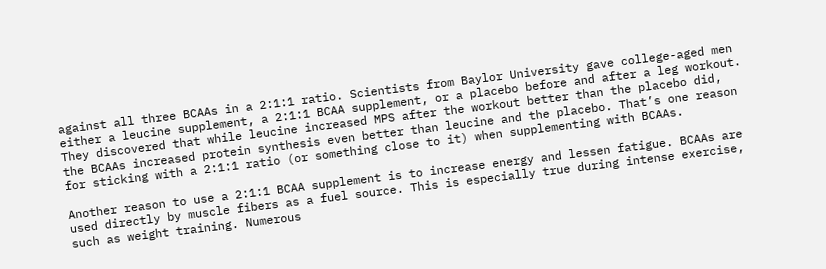against all three BCAAs in a 2:1:1 ratio. Scientists from Baylor University gave college-aged men either a leucine supplement, a 2:1:1 BCAA supplement, or a placebo before and after a leg workout. They discovered that while leucine increased MPS after the workout better than the placebo did, the BCAAs increased protein synthesis even better than leucine and the placebo. That’s one reason for sticking with a 2:1:1 ratio (or something close to it) when supplementing with BCAAs.

Another reason to use a 2:1:1 BCAA supplement is to increase energy and lessen fatigue. BCAAs are used directly by muscle fibers as a fuel source. This is especially true during intense exercise, such as weight training. Numerous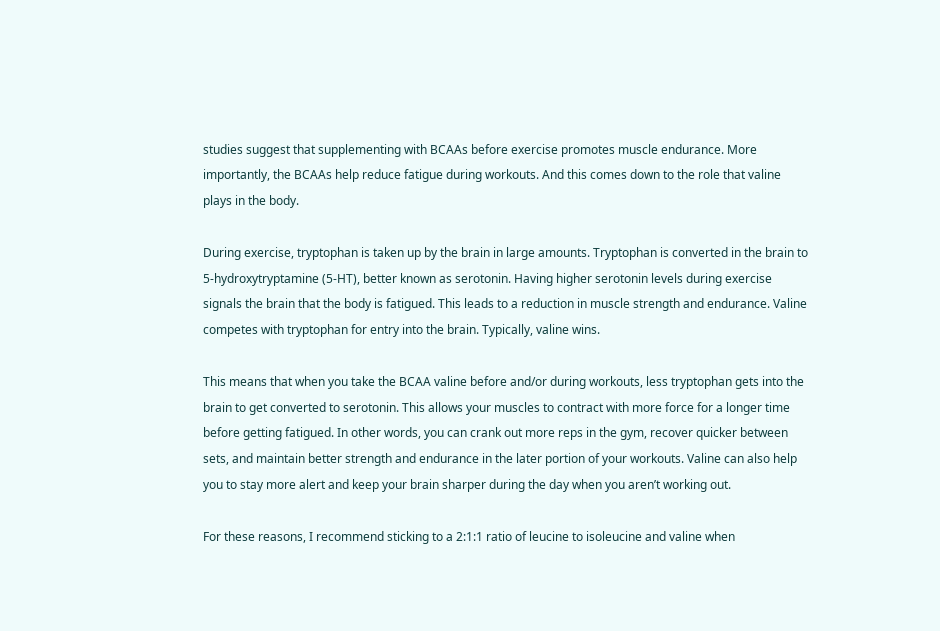studies suggest that supplementing with BCAAs before exercise promotes muscle endurance. More importantly, the BCAAs help reduce fatigue during workouts. And this comes down to the role that valine plays in the body.

During exercise, tryptophan is taken up by the brain in large amounts. Tryptophan is converted in the brain to 5-hydroxytryptamine (5-HT), better known as serotonin. Having higher serotonin levels during exercise signals the brain that the body is fatigued. This leads to a reduction in muscle strength and endurance. Valine competes with tryptophan for entry into the brain. Typically, valine wins.

This means that when you take the BCAA valine before and/or during workouts, less tryptophan gets into the brain to get converted to serotonin. This allows your muscles to contract with more force for a longer time before getting fatigued. In other words, you can crank out more reps in the gym, recover quicker between sets, and maintain better strength and endurance in the later portion of your workouts. Valine can also help you to stay more alert and keep your brain sharper during the day when you aren’t working out.

For these reasons, I recommend sticking to a 2:1:1 ratio of leucine to isoleucine and valine when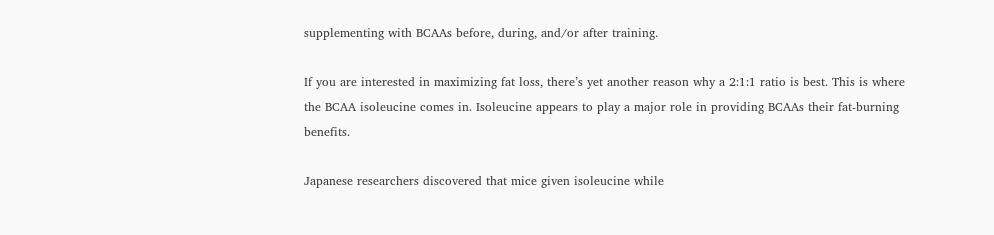supplementing with BCAAs before, during, and/or after training.

If you are interested in maximizing fat loss, there’s yet another reason why a 2:1:1 ratio is best. This is where the BCAA isoleucine comes in. Isoleucine appears to play a major role in providing BCAAs their fat-burning benefits.

Japanese researchers discovered that mice given isoleucine while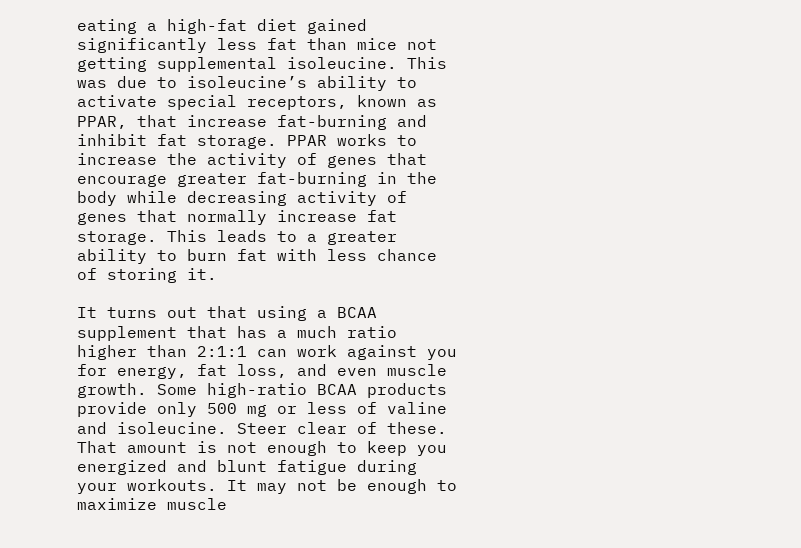eating a high-fat diet gained significantly less fat than mice not getting supplemental isoleucine. This was due to isoleucine’s ability to activate special receptors, known as PPAR, that increase fat-burning and inhibit fat storage. PPAR works to increase the activity of genes that encourage greater fat-burning in the body while decreasing activity of genes that normally increase fat storage. This leads to a greater ability to burn fat with less chance of storing it.

It turns out that using a BCAA supplement that has a much ratio higher than 2:1:1 can work against you for energy, fat loss, and even muscle growth. Some high-ratio BCAA products provide only 500 mg or less of valine and isoleucine. Steer clear of these. That amount is not enough to keep you energized and blunt fatigue during your workouts. It may not be enough to maximize muscle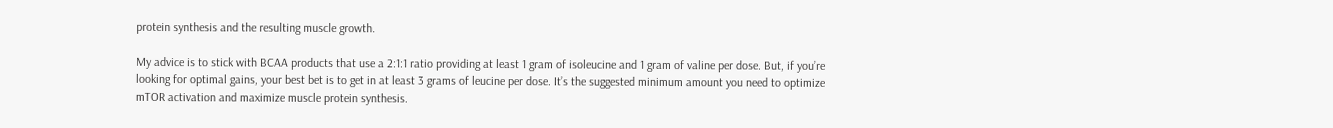protein synthesis and the resulting muscle growth.

My advice is to stick with BCAA products that use a 2:1:1 ratio providing at least 1 gram of isoleucine and 1 gram of valine per dose. But, if you’re looking for optimal gains, your best bet is to get in at least 3 grams of leucine per dose. It’s the suggested minimum amount you need to optimize mTOR activation and maximize muscle protein synthesis.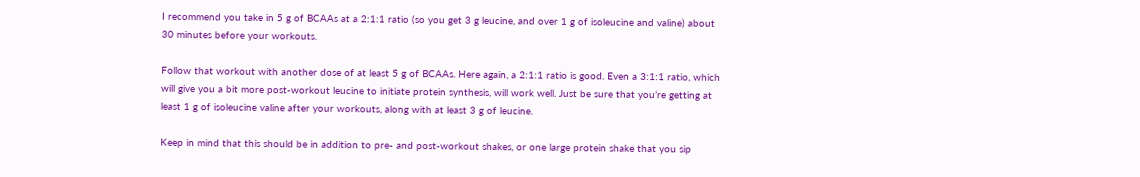I recommend you take in 5 g of BCAAs at a 2:1:1 ratio (so you get 3 g leucine, and over 1 g of isoleucine and valine) about 30 minutes before your workouts.

Follow that workout with another dose of at least 5 g of BCAAs. Here again, a 2:1:1 ratio is good. Even a 3:1:1 ratio, which will give you a bit more post-workout leucine to initiate protein synthesis, will work well. Just be sure that you’re getting at least 1 g of isoleucine valine after your workouts, along with at least 3 g of leucine.

Keep in mind that this should be in addition to pre- and post-workout shakes, or one large protein shake that you sip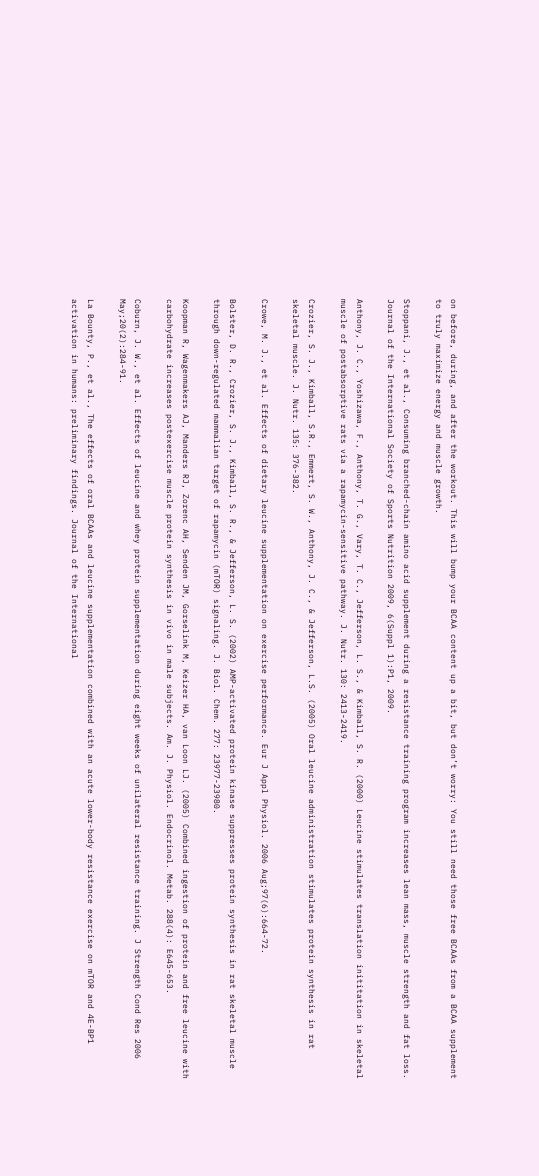on before, during, and after the workout. This will bump your BCAA content up a bit, but don’t worry: You still need those free BCAAs from a BCAA supplement to truly maximize energy and muscle growth.

Stoppani, J., et al., Consuming branched-chain amino acid supplement during a resistance training program increases lean mass, muscle strength and fat loss. Journal of the International Society of Sports Nutrition 2009, 6(Suppl 1):P1, 2009.

Anthony, J. C., Yoshizawa, F., Anthony, T. G., Vary, T. C., Jefferson, L. S., & Kimball, S. R. (2000) Leucine stimulates translation inititation in skeletal muscle of postabsorptive rats via a rapamycin-sensitive pathway. J. Nutr. 130: 2413-2419.

Crozier, S. J., Kimball, S.R., Emmert, S. W., Anthony, J. C., & Jefferson, L.S. (2005) Oral leucine administration stimulates protein synthesis in rat skeletal muscle. J. Nutr. 135: 376-382.

Crowe, M. J., et al. Effects of dietary leucine supplementation on exercise performance. Eur J Appl Physiol. 2006 Aug;97(6):664-72.

Bolster, D. R., Crozier, S. J., Kimball, S. R., & Jefferson, L. S. (2002) AMP-activated protein kinase suppresses protein synthesis in rat skeletal muscle through down-regulated mammalian target of rapamycin (mTOR) signaling. J. Biol. Chem. 277: 23977-23980.

Koopman R, Wagenmakers AJ, Manders RJ, Zorenc AH, Senden JM, Gorselink M, Keizer HA, van Loon LJ. (2005) Combined ingestion of protein and free leucine with carbohydrate increases postexercise muscle protein synthesis in vivo in male subjects. Am. J. Physiol. Endocrinol. Metab. 288(4): E645-653.

Coburn, J. W., et al. Effects of leucine and whey protein supplementation during eight weeks of unilateral resistance training. J Strength Cond Res 2006 May;20(2):284-91.

La Bounty, P., et al., The effects of oral BCAAs and leucine supplementation combined with an acute lower-body resistance exercise on mTOR and 4E-BP1 activation in humans: preliminary findings. Journal of the International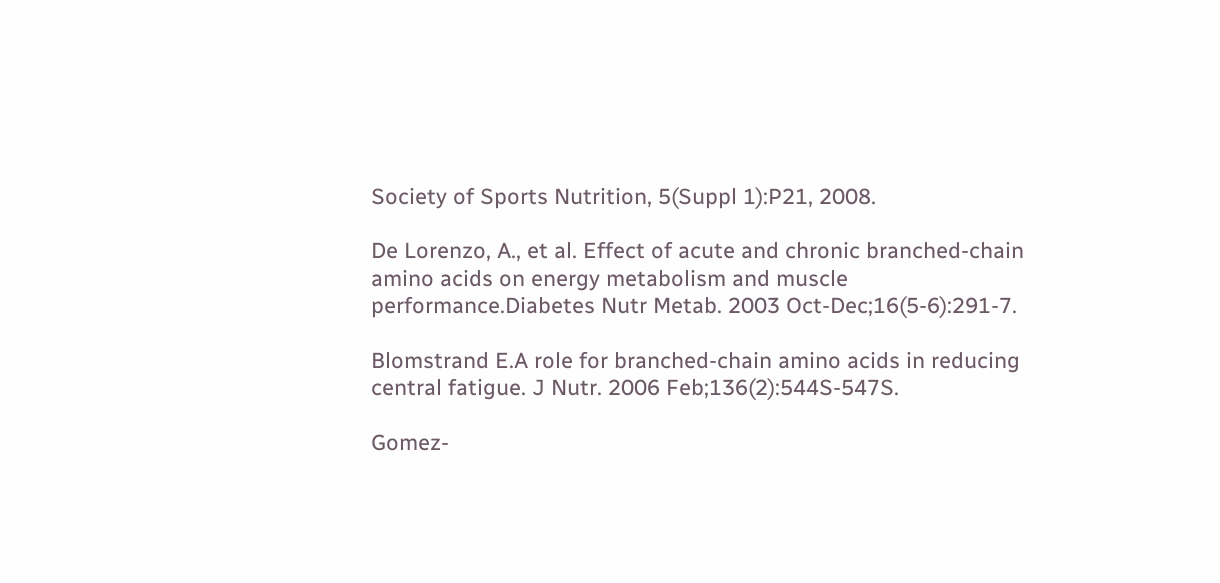Society of Sports Nutrition, 5(Suppl 1):P21, 2008.

De Lorenzo, A., et al. Effect of acute and chronic branched-chain amino acids on energy metabolism and muscle performance.Diabetes Nutr Metab. 2003 Oct-Dec;16(5-6):291-7.

Blomstrand E.A role for branched-chain amino acids in reducing central fatigue. J Nutr. 2006 Feb;136(2):544S-547S.

Gomez-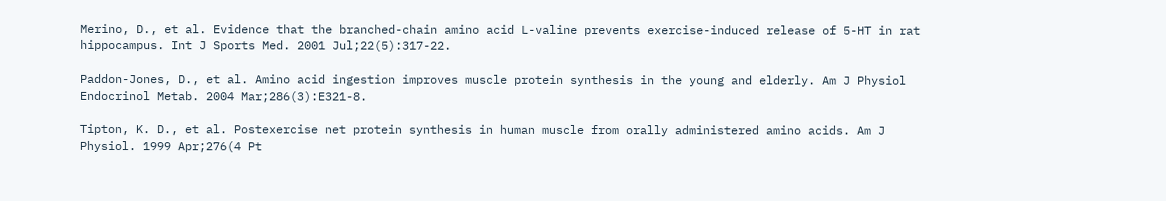Merino, D., et al. Evidence that the branched-chain amino acid L-valine prevents exercise-induced release of 5-HT in rat hippocampus. Int J Sports Med. 2001 Jul;22(5):317-22.

Paddon-Jones, D., et al. Amino acid ingestion improves muscle protein synthesis in the young and elderly. Am J Physiol Endocrinol Metab. 2004 Mar;286(3):E321-8.

Tipton, K. D., et al. Postexercise net protein synthesis in human muscle from orally administered amino acids. Am J Physiol. 1999 Apr;276(4 Pt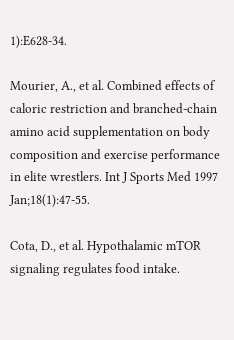1):E628-34.

Mourier, A., et al. Combined effects of caloric restriction and branched-chain amino acid supplementation on body composition and exercise performance in elite wrestlers. Int J Sports Med 1997 Jan;18(1):47-55.

Cota, D., et al. Hypothalamic mTOR signaling regulates food intake.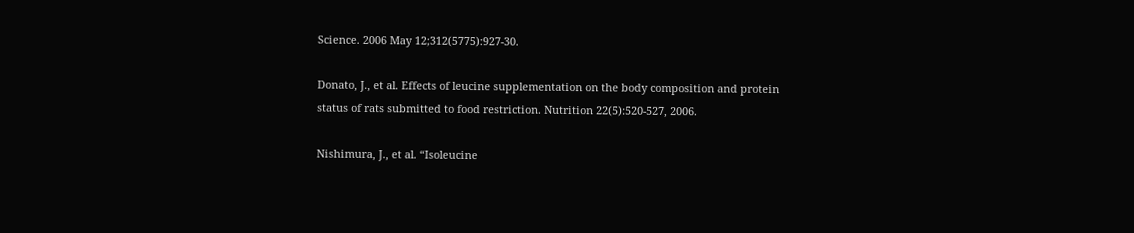Science. 2006 May 12;312(5775):927-30.

Donato, J., et al. Effects of leucine supplementation on the body composition and protein status of rats submitted to food restriction. Nutrition 22(5):520-527, 2006.

Nishimura, J., et al. “Isoleucine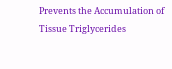Prevents the Accumulation of Tissue Triglycerides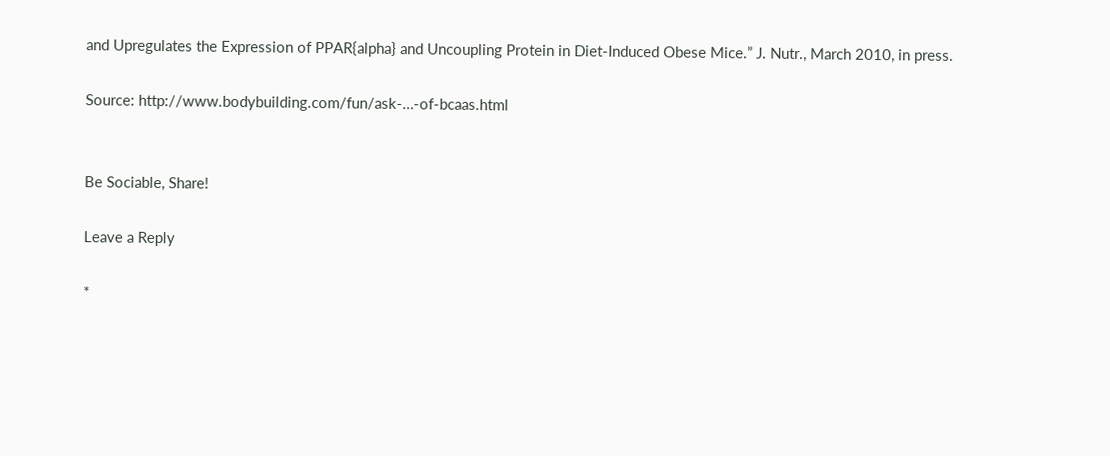and Upregulates the Expression of PPAR{alpha} and Uncoupling Protein in Diet-Induced Obese Mice.” J. Nutr., March 2010, in press.

Source: http://www.bodybuilding.com/fun/ask-…-of-bcaas.html


Be Sociable, Share!

Leave a Reply

*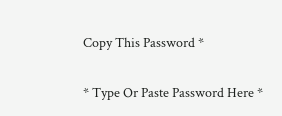Copy This Password *

* Type Or Paste Password Here *